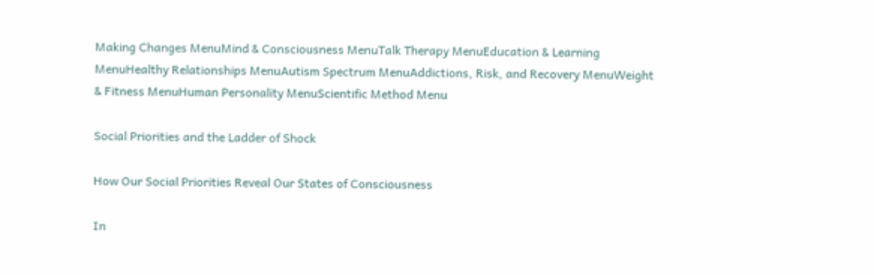Making Changes MenuMind & Consciousness MenuTalk Therapy MenuEducation & Learning MenuHealthy Relationships MenuAutism Spectrum MenuAddictions, Risk, and Recovery MenuWeight & Fitness MenuHuman Personality MenuScientific Method Menu

Social Priorities and the Ladder of Shock

How Our Social Priorities Reveal Our States of Consciousness

In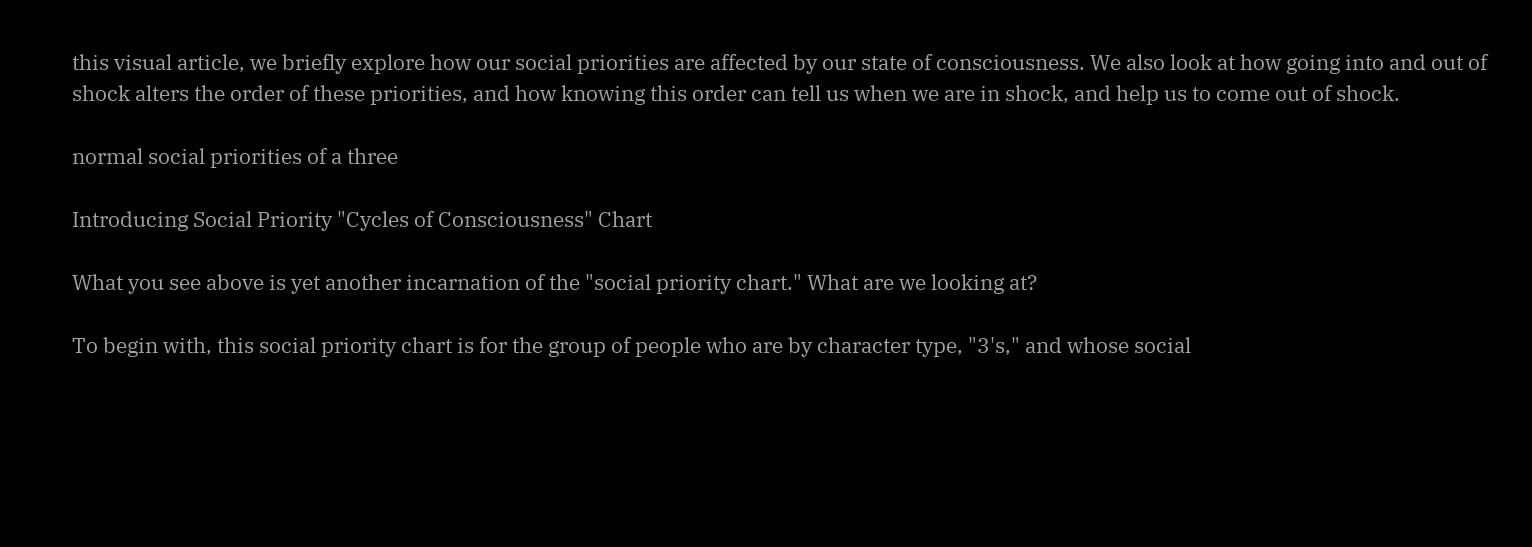this visual article, we briefly explore how our social priorities are affected by our state of consciousness. We also look at how going into and out of shock alters the order of these priorities, and how knowing this order can tell us when we are in shock, and help us to come out of shock.

normal social priorities of a three

Introducing Social Priority "Cycles of Consciousness" Chart

What you see above is yet another incarnation of the "social priority chart." What are we looking at?

To begin with, this social priority chart is for the group of people who are by character type, "3's," and whose social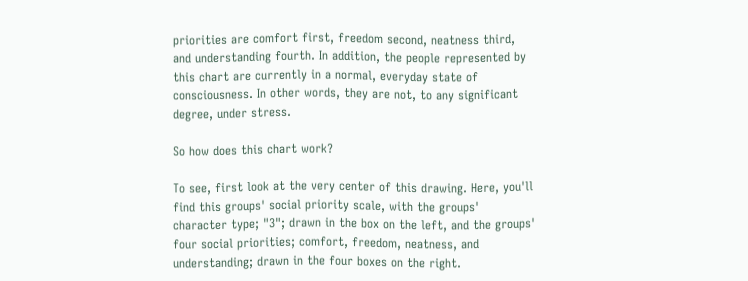priorities are comfort first, freedom second, neatness third, and understanding fourth. In addition, the people represented by this chart are currently in a normal, everyday state of consciousness. In other words, they are not, to any significant degree, under stress.

So how does this chart work?

To see, first look at the very center of this drawing. Here, you'll find this groups' social priority scale, with the groups' character type; "3"; drawn in the box on the left, and the groups' four social priorities; comfort, freedom, neatness, and understanding; drawn in the four boxes on the right.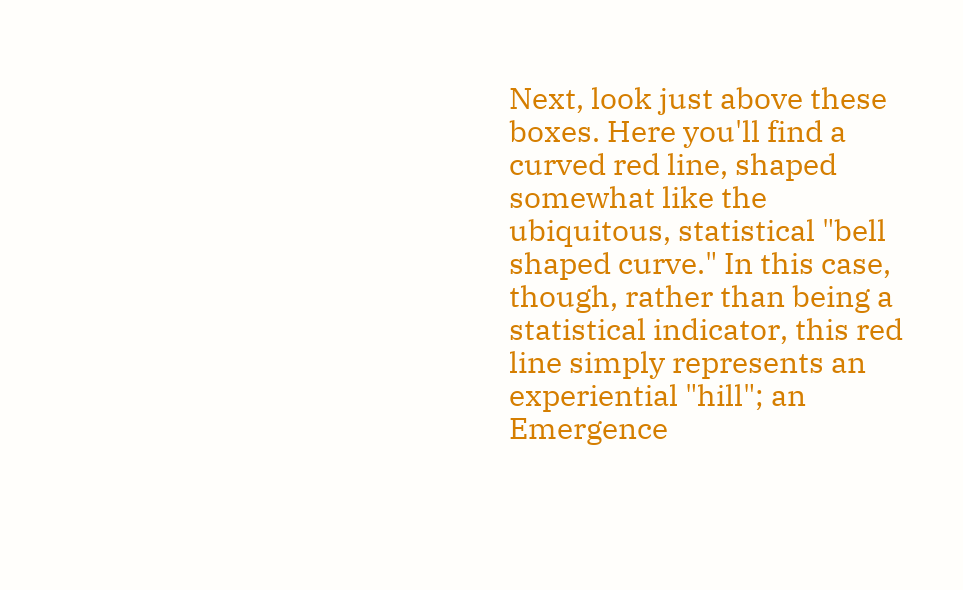Next, look just above these boxes. Here you'll find a curved red line, shaped somewhat like the ubiquitous, statistical "bell shaped curve." In this case, though, rather than being a statistical indicator, this red line simply represents an experiential "hill"; an Emergence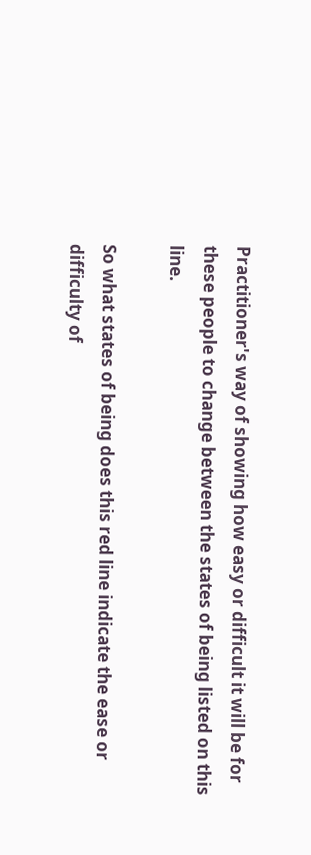Practitioner's way of showing how easy or difficult it will be for these people to change between the states of being listed on this line.

So what states of being does this red line indicate the ease or difficulty of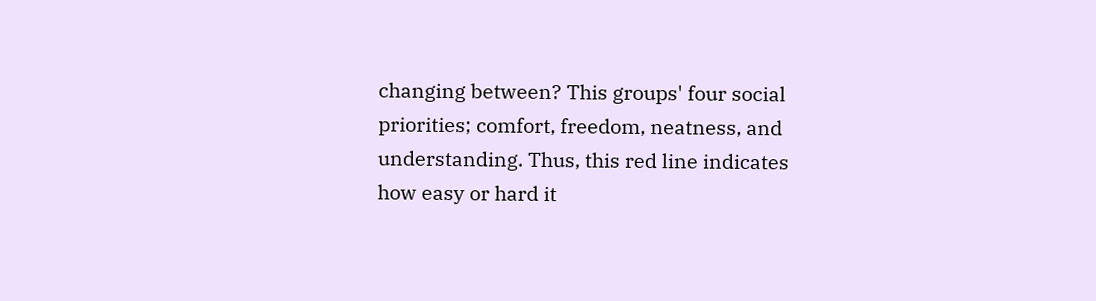changing between? This groups' four social priorities; comfort, freedom, neatness, and understanding. Thus, this red line indicates how easy or hard it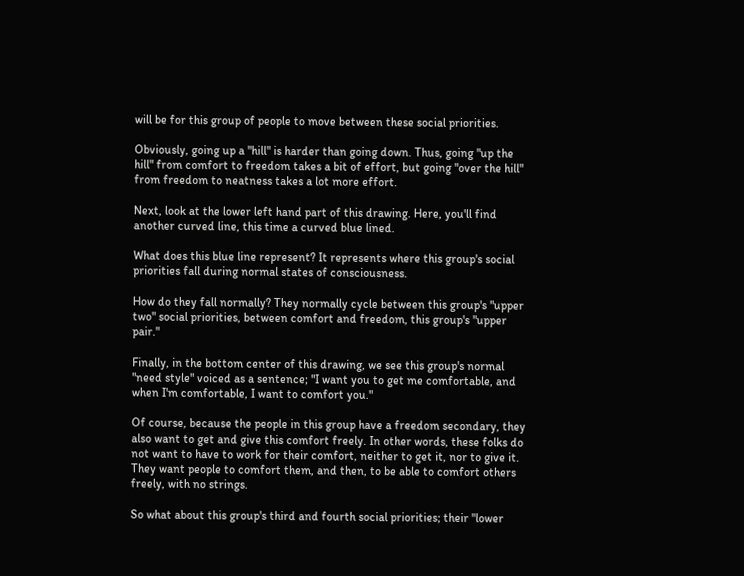will be for this group of people to move between these social priorities.

Obviously, going up a "hill" is harder than going down. Thus, going "up the hill" from comfort to freedom takes a bit of effort, but going "over the hill" from freedom to neatness takes a lot more effort.

Next, look at the lower left hand part of this drawing. Here, you'll find another curved line, this time a curved blue lined.

What does this blue line represent? It represents where this group's social priorities fall during normal states of consciousness.

How do they fall normally? They normally cycle between this group's "upper two" social priorities, between comfort and freedom, this group's "upper pair."

Finally, in the bottom center of this drawing, we see this group's normal "need style" voiced as a sentence; "I want you to get me comfortable, and when I'm comfortable, I want to comfort you."

Of course, because the people in this group have a freedom secondary, they also want to get and give this comfort freely. In other words, these folks do not want to have to work for their comfort, neither to get it, nor to give it. They want people to comfort them, and then, to be able to comfort others freely, with no strings.

So what about this group's third and fourth social priorities; their "lower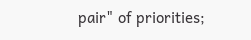pair" of priorities;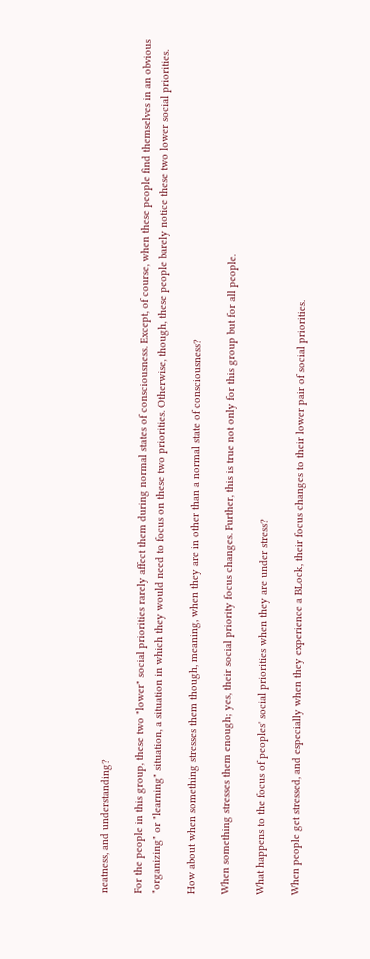neatness, and understanding?

For the people in this group, these two "lower" social priorities rarely affect them during normal states of consciousness. Except, of course, when these people find themselves in an obvious "organizing" or "learning" situation, a situation in which they would need to focus on these two priorities. Otherwise, though, these people barely notice these two lower social priorities.

How about when something stresses them though, meaning, when they are in other than a normal state of consciousness?

When something stresses them enough; yes, their social priority focus changes. Further, this is true not only for this group but for all people.

What happens to the focus of peoples' social priorities when they are under stress?

When people get stressed, and especially when they experience a BLock, their focus changes to their lower pair of social priorities.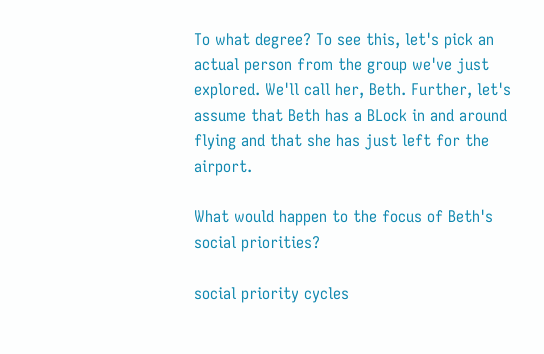To what degree? To see this, let's pick an actual person from the group we've just explored. We'll call her, Beth. Further, let's assume that Beth has a BLock in and around flying and that she has just left for the airport.

What would happen to the focus of Beth's social priorities?

social priority cycles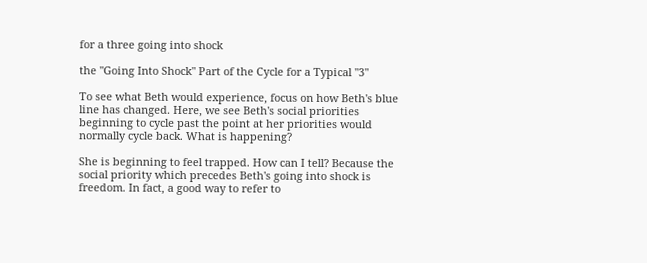for a three going into shock

the "Going Into Shock" Part of the Cycle for a Typical "3"

To see what Beth would experience, focus on how Beth's blue line has changed. Here, we see Beth's social priorities beginning to cycle past the point at her priorities would normally cycle back. What is happening?

She is beginning to feel trapped. How can I tell? Because the social priority which precedes Beth's going into shock is freedom. In fact, a good way to refer to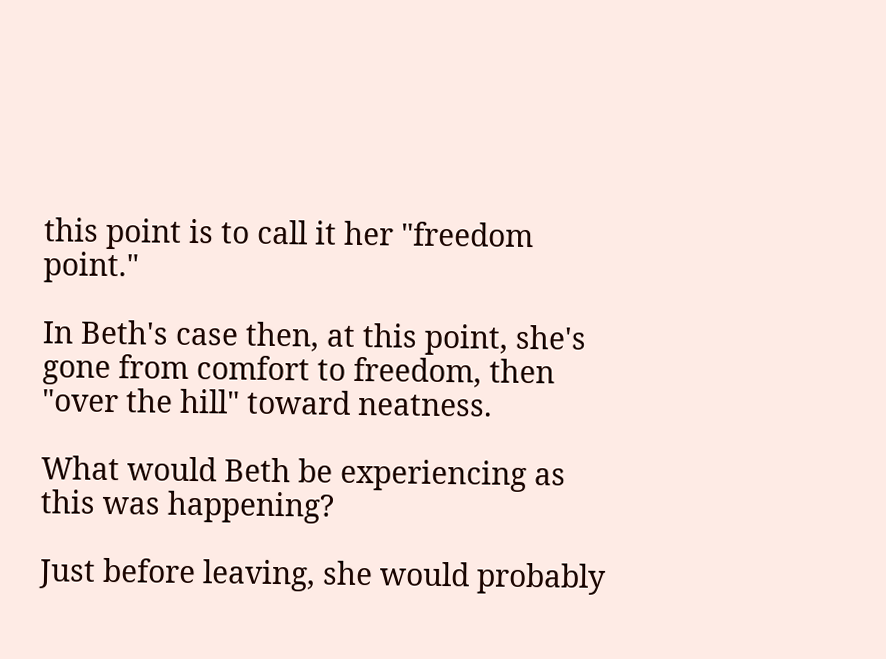this point is to call it her "freedom point."

In Beth's case then, at this point, she's gone from comfort to freedom, then "over the hill" toward neatness.

What would Beth be experiencing as this was happening?

Just before leaving, she would probably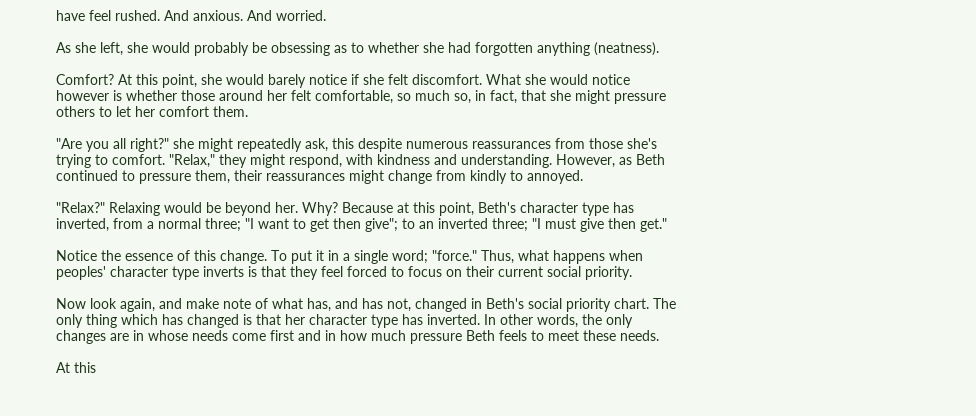have feel rushed. And anxious. And worried.

As she left, she would probably be obsessing as to whether she had forgotten anything (neatness).

Comfort? At this point, she would barely notice if she felt discomfort. What she would notice however is whether those around her felt comfortable, so much so, in fact, that she might pressure others to let her comfort them.

"Are you all right?" she might repeatedly ask, this despite numerous reassurances from those she's trying to comfort. "Relax," they might respond, with kindness and understanding. However, as Beth continued to pressure them, their reassurances might change from kindly to annoyed.

"Relax?" Relaxing would be beyond her. Why? Because at this point, Beth's character type has inverted, from a normal three; "I want to get then give"; to an inverted three; "I must give then get."

Notice the essence of this change. To put it in a single word; "force." Thus, what happens when peoples' character type inverts is that they feel forced to focus on their current social priority.

Now look again, and make note of what has, and has not, changed in Beth's social priority chart. The only thing which has changed is that her character type has inverted. In other words, the only changes are in whose needs come first and in how much pressure Beth feels to meet these needs.

At this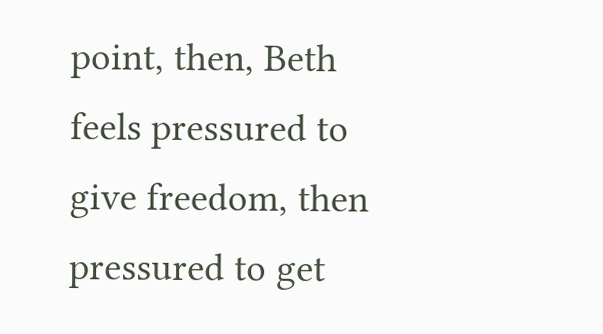point, then, Beth feels pressured to give freedom, then pressured to get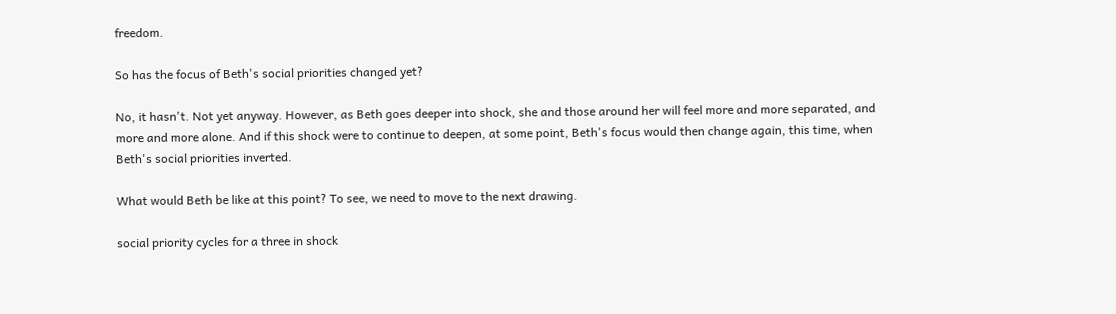freedom.

So has the focus of Beth's social priorities changed yet?

No, it hasn't. Not yet anyway. However, as Beth goes deeper into shock, she and those around her will feel more and more separated, and more and more alone. And if this shock were to continue to deepen, at some point, Beth's focus would then change again, this time, when Beth's social priorities inverted.

What would Beth be like at this point? To see, we need to move to the next drawing.

social priority cycles for a three in shock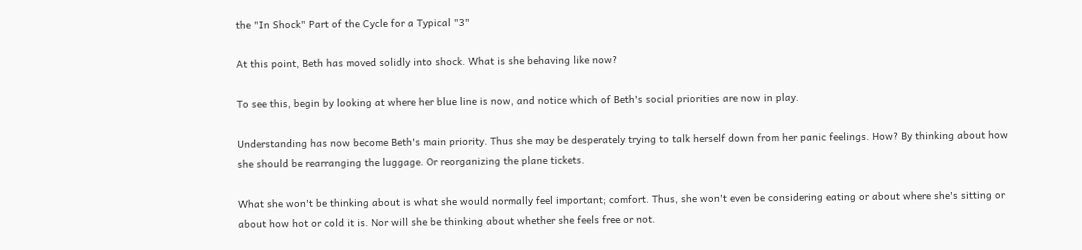the "In Shock" Part of the Cycle for a Typical "3"

At this point, Beth has moved solidly into shock. What is she behaving like now?

To see this, begin by looking at where her blue line is now, and notice which of Beth's social priorities are now in play.

Understanding has now become Beth's main priority. Thus she may be desperately trying to talk herself down from her panic feelings. How? By thinking about how she should be rearranging the luggage. Or reorganizing the plane tickets.

What she won't be thinking about is what she would normally feel important; comfort. Thus, she won't even be considering eating or about where she's sitting or about how hot or cold it is. Nor will she be thinking about whether she feels free or not.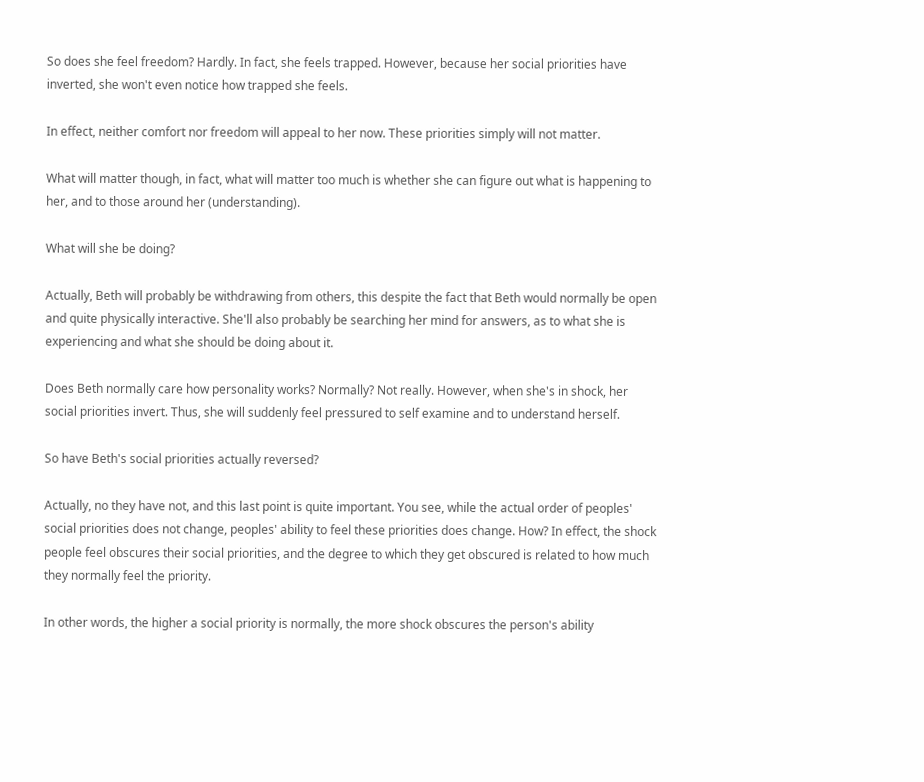So does she feel freedom? Hardly. In fact, she feels trapped. However, because her social priorities have inverted, she won't even notice how trapped she feels.

In effect, neither comfort nor freedom will appeal to her now. These priorities simply will not matter.

What will matter though, in fact, what will matter too much is whether she can figure out what is happening to her, and to those around her (understanding).

What will she be doing?

Actually, Beth will probably be withdrawing from others, this despite the fact that Beth would normally be open and quite physically interactive. She'll also probably be searching her mind for answers, as to what she is experiencing and what she should be doing about it.

Does Beth normally care how personality works? Normally? Not really. However, when she's in shock, her social priorities invert. Thus, she will suddenly feel pressured to self examine and to understand herself.

So have Beth's social priorities actually reversed?

Actually, no they have not, and this last point is quite important. You see, while the actual order of peoples' social priorities does not change, peoples' ability to feel these priorities does change. How? In effect, the shock people feel obscures their social priorities, and the degree to which they get obscured is related to how much they normally feel the priority.

In other words, the higher a social priority is normally, the more shock obscures the person's ability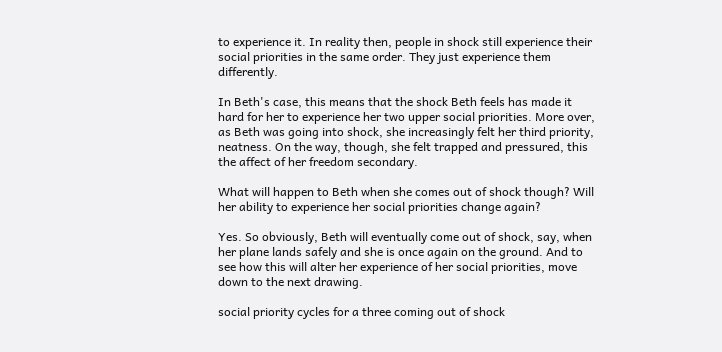to experience it. In reality then, people in shock still experience their social priorities in the same order. They just experience them differently.

In Beth's case, this means that the shock Beth feels has made it hard for her to experience her two upper social priorities. More over, as Beth was going into shock, she increasingly felt her third priority, neatness. On the way, though, she felt trapped and pressured, this the affect of her freedom secondary.

What will happen to Beth when she comes out of shock though? Will her ability to experience her social priorities change again?

Yes. So obviously, Beth will eventually come out of shock, say, when her plane lands safely and she is once again on the ground. And to see how this will alter her experience of her social priorities, move down to the next drawing.

social priority cycles for a three coming out of shock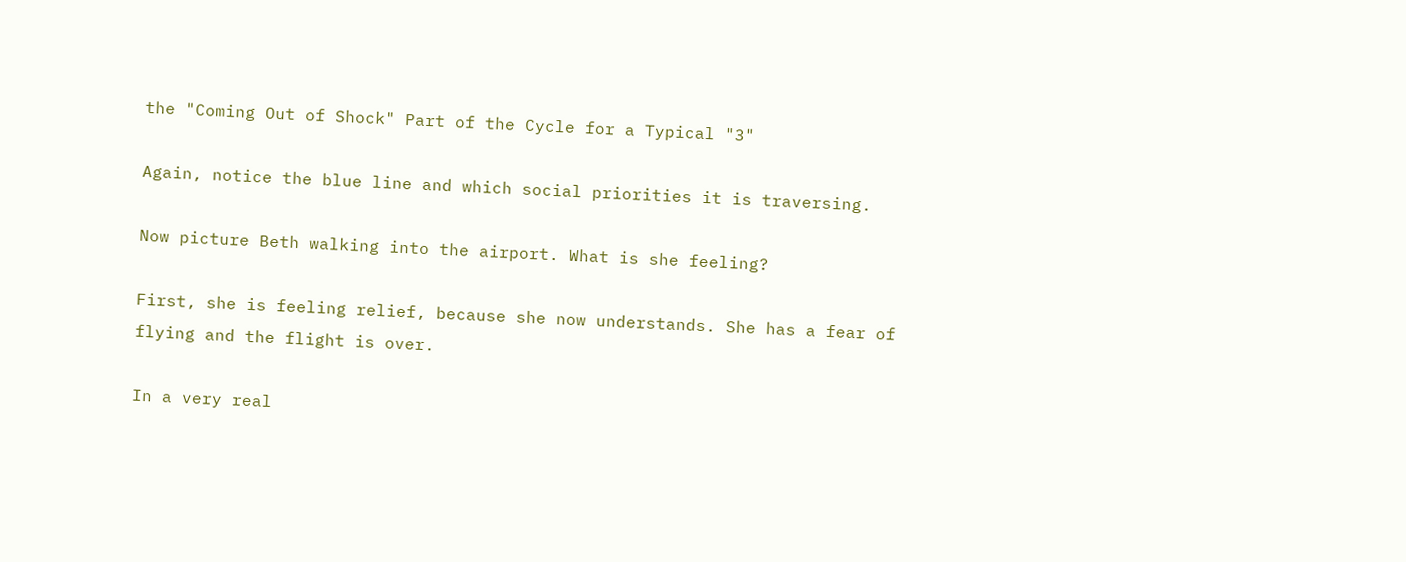the "Coming Out of Shock" Part of the Cycle for a Typical "3"

Again, notice the blue line and which social priorities it is traversing.

Now picture Beth walking into the airport. What is she feeling?

First, she is feeling relief, because she now understands. She has a fear of flying and the flight is over.

In a very real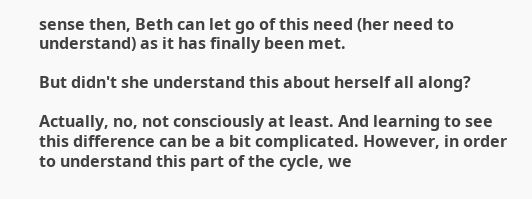sense then, Beth can let go of this need (her need to understand) as it has finally been met.

But didn't she understand this about herself all along?

Actually, no, not consciously at least. And learning to see this difference can be a bit complicated. However, in order to understand this part of the cycle, we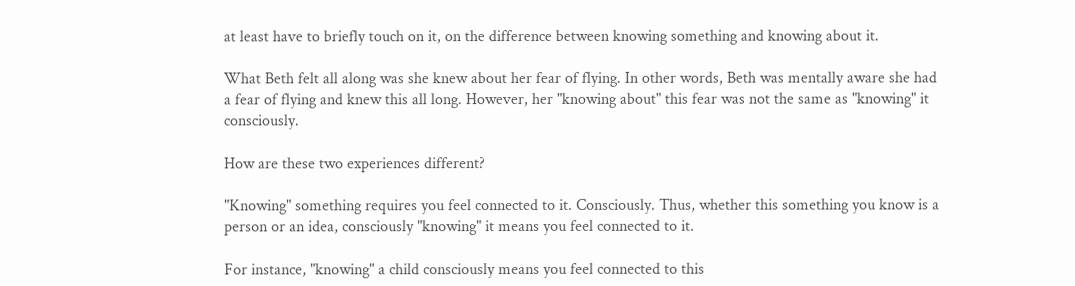at least have to briefly touch on it, on the difference between knowing something and knowing about it.

What Beth felt all along was she knew about her fear of flying. In other words, Beth was mentally aware she had a fear of flying and knew this all long. However, her "knowing about" this fear was not the same as "knowing" it consciously.

How are these two experiences different?

"Knowing" something requires you feel connected to it. Consciously. Thus, whether this something you know is a person or an idea, consciously "knowing" it means you feel connected to it.

For instance, "knowing" a child consciously means you feel connected to this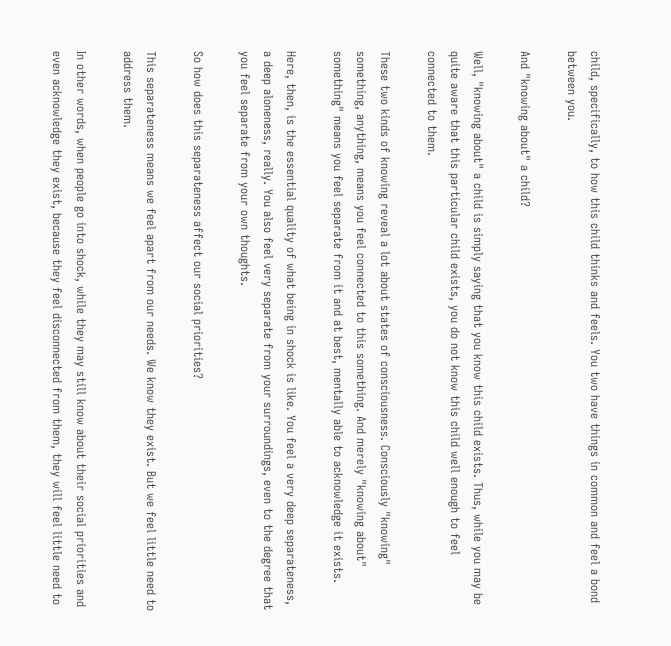child, specifically, to how this child thinks and feels. You two have things in common and feel a bond between you.

And "knowing about" a child?

Well, "knowing about" a child is simply saying that you know this child exists. Thus, while you may be quite aware that this particular child exists, you do not know this child well enough to feel connected to them.

These two kinds of knowing reveal a lot about states of consciousness. Consciously "knowing" something, anything, means you feel connected to this something. And merely "knowing about" something" means you feel separate from it and at best, mentally able to acknowledge it exists.

Here, then, is the essential quality of what being in shock is like. You feel a very deep separateness, a deep aloneness, really. You also feel very separate from your surroundings, even to the degree that you feel separate from your own thoughts.

So how does this separateness affect our social priorities?

This separateness means we feel apart from our needs. We know they exist. But we feel little need to address them.

In other words, when people go into shock, while they may still know about their social priorities and even acknowledge they exist, because they feel disconnected from them, they will feel little need to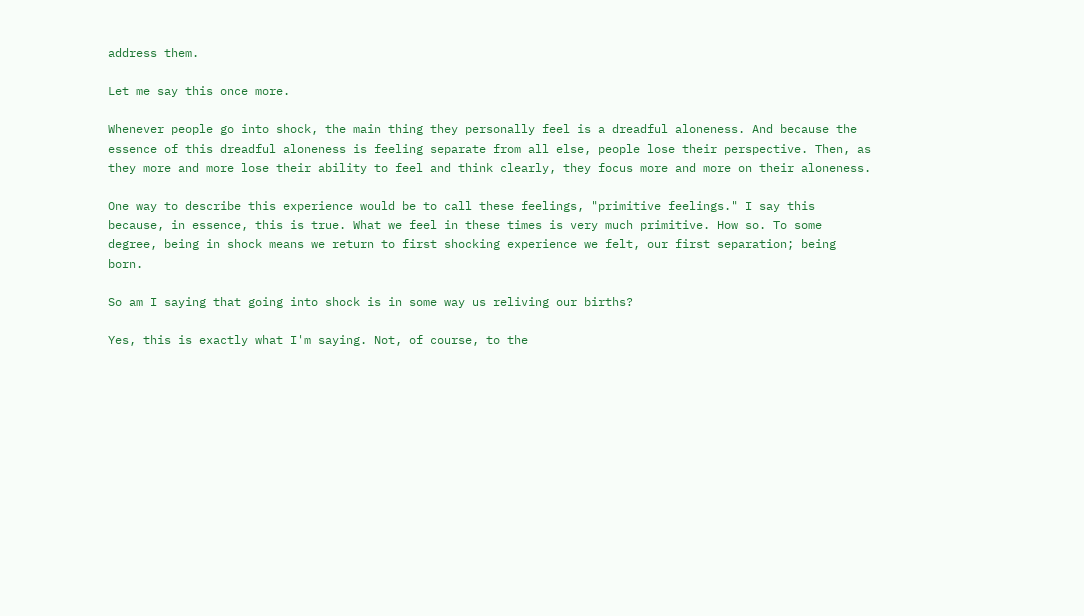address them.

Let me say this once more.

Whenever people go into shock, the main thing they personally feel is a dreadful aloneness. And because the essence of this dreadful aloneness is feeling separate from all else, people lose their perspective. Then, as they more and more lose their ability to feel and think clearly, they focus more and more on their aloneness.

One way to describe this experience would be to call these feelings, "primitive feelings." I say this because, in essence, this is true. What we feel in these times is very much primitive. How so. To some degree, being in shock means we return to first shocking experience we felt, our first separation; being born.

So am I saying that going into shock is in some way us reliving our births?

Yes, this is exactly what I'm saying. Not, of course, to the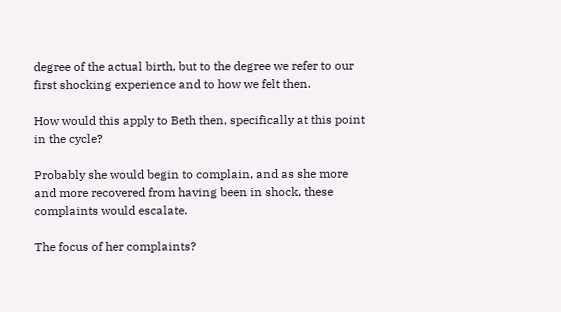degree of the actual birth, but to the degree we refer to our first shocking experience and to how we felt then.

How would this apply to Beth then, specifically at this point in the cycle?

Probably she would begin to complain, and as she more and more recovered from having been in shock, these complaints would escalate.

The focus of her complaints?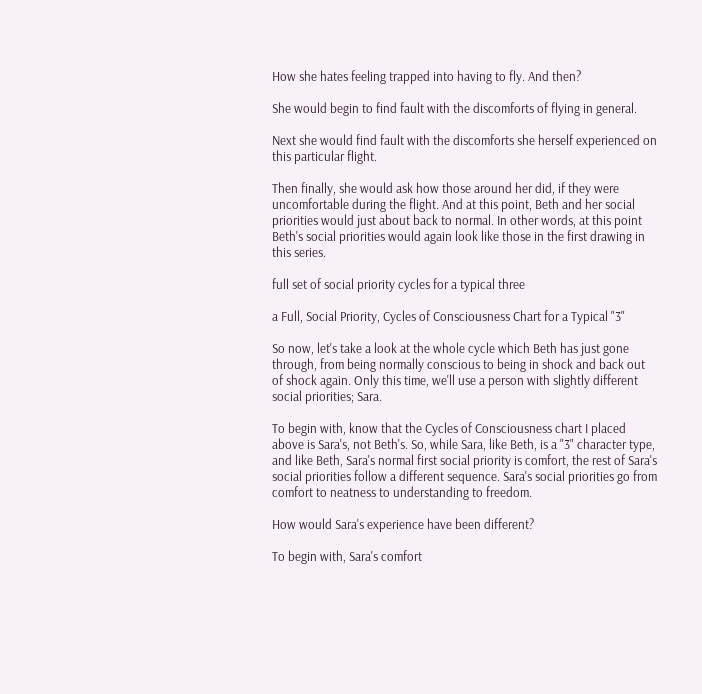How she hates feeling trapped into having to fly. And then?

She would begin to find fault with the discomforts of flying in general.

Next she would find fault with the discomforts she herself experienced on this particular flight.

Then finally, she would ask how those around her did, if they were uncomfortable during the flight. And at this point, Beth and her social priorities would just about back to normal. In other words, at this point Beth's social priorities would again look like those in the first drawing in this series.

full set of social priority cycles for a typical three

a Full, Social Priority, Cycles of Consciousness Chart for a Typical "3"

So now, let's take a look at the whole cycle which Beth has just gone through, from being normally conscious to being in shock and back out of shock again. Only this time, we'll use a person with slightly different social priorities; Sara.

To begin with, know that the Cycles of Consciousness chart I placed above is Sara's, not Beth's. So, while Sara, like Beth, is a "3" character type, and like Beth, Sara's normal first social priority is comfort, the rest of Sara's social priorities follow a different sequence. Sara's social priorities go from comfort to neatness to understanding to freedom.

How would Sara's experience have been different?

To begin with, Sara's comfort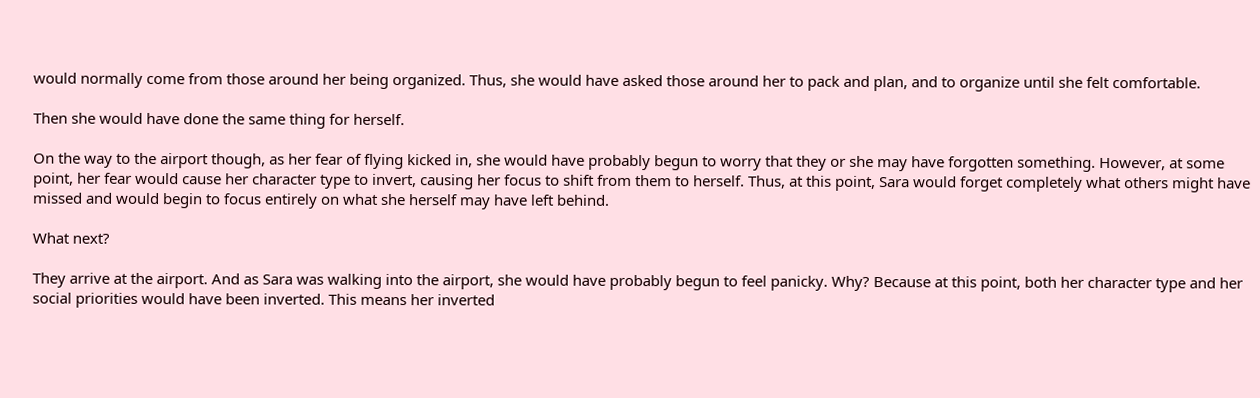would normally come from those around her being organized. Thus, she would have asked those around her to pack and plan, and to organize until she felt comfortable.

Then she would have done the same thing for herself.

On the way to the airport though, as her fear of flying kicked in, she would have probably begun to worry that they or she may have forgotten something. However, at some point, her fear would cause her character type to invert, causing her focus to shift from them to herself. Thus, at this point, Sara would forget completely what others might have missed and would begin to focus entirely on what she herself may have left behind.

What next?

They arrive at the airport. And as Sara was walking into the airport, she would have probably begun to feel panicky. Why? Because at this point, both her character type and her social priorities would have been inverted. This means her inverted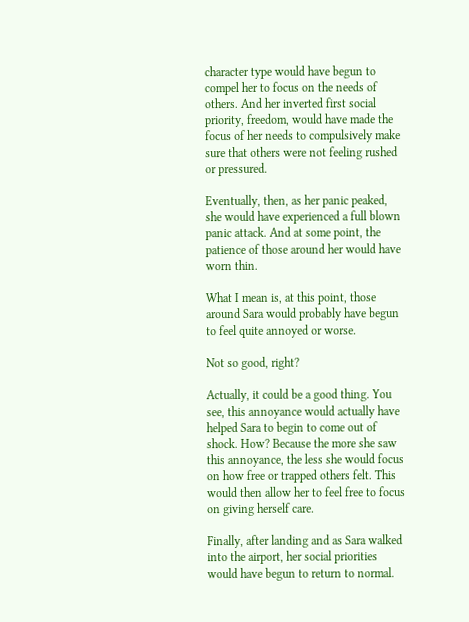character type would have begun to compel her to focus on the needs of others. And her inverted first social priority, freedom, would have made the focus of her needs to compulsively make sure that others were not feeling rushed or pressured.

Eventually, then, as her panic peaked, she would have experienced a full blown panic attack. And at some point, the patience of those around her would have worn thin.

What I mean is, at this point, those around Sara would probably have begun to feel quite annoyed or worse.

Not so good, right?

Actually, it could be a good thing. You see, this annoyance would actually have helped Sara to begin to come out of shock. How? Because the more she saw this annoyance, the less she would focus on how free or trapped others felt. This would then allow her to feel free to focus on giving herself care.

Finally, after landing and as Sara walked into the airport, her social priorities would have begun to return to normal.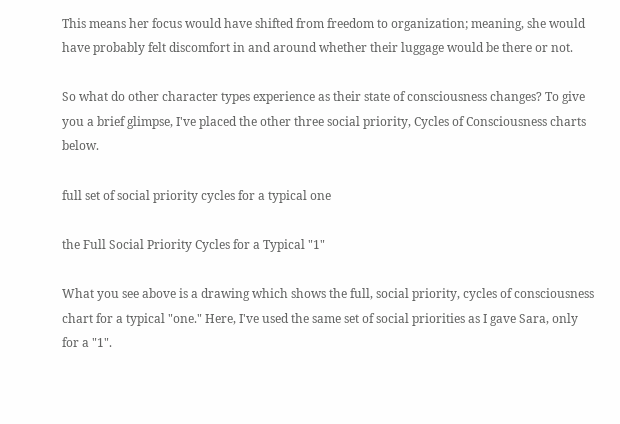This means her focus would have shifted from freedom to organization; meaning, she would have probably felt discomfort in and around whether their luggage would be there or not.

So what do other character types experience as their state of consciousness changes? To give you a brief glimpse, I've placed the other three social priority, Cycles of Consciousness charts below.

full set of social priority cycles for a typical one

the Full Social Priority Cycles for a Typical "1"

What you see above is a drawing which shows the full, social priority, cycles of consciousness chart for a typical "one." Here, I've used the same set of social priorities as I gave Sara, only for a "1".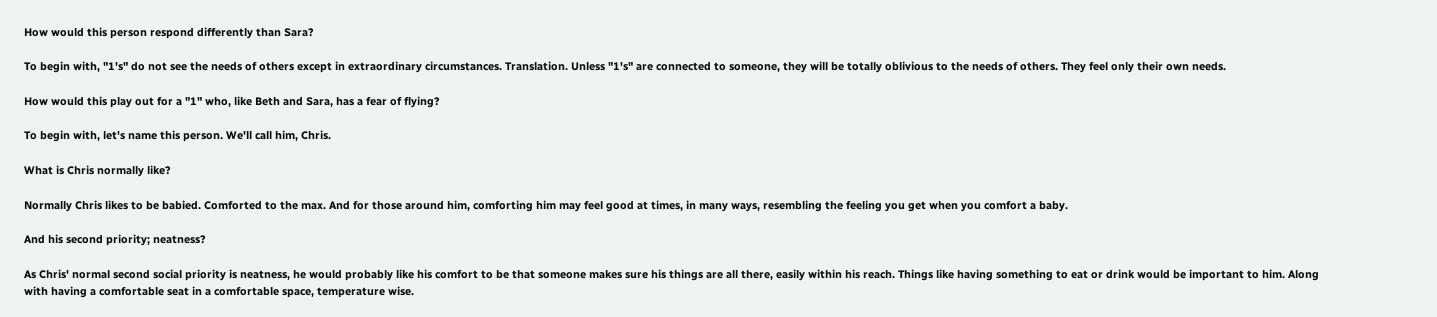How would this person respond differently than Sara?

To begin with, "1's" do not see the needs of others except in extraordinary circumstances. Translation. Unless "1's" are connected to someone, they will be totally oblivious to the needs of others. They feel only their own needs.

How would this play out for a "1" who, like Beth and Sara, has a fear of flying?

To begin with, let's name this person. We'll call him, Chris.

What is Chris normally like?

Normally Chris likes to be babied. Comforted to the max. And for those around him, comforting him may feel good at times, in many ways, resembling the feeling you get when you comfort a baby.

And his second priority; neatness?

As Chris' normal second social priority is neatness, he would probably like his comfort to be that someone makes sure his things are all there, easily within his reach. Things like having something to eat or drink would be important to him. Along with having a comfortable seat in a comfortable space, temperature wise.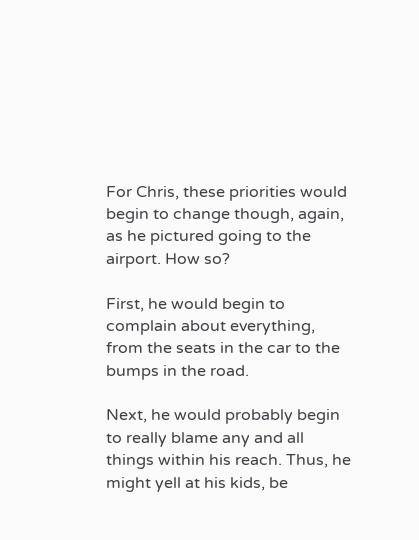For Chris, these priorities would begin to change though, again, as he pictured going to the airport. How so?

First, he would begin to complain about everything, from the seats in the car to the bumps in the road.

Next, he would probably begin to really blame any and all things within his reach. Thus, he might yell at his kids, be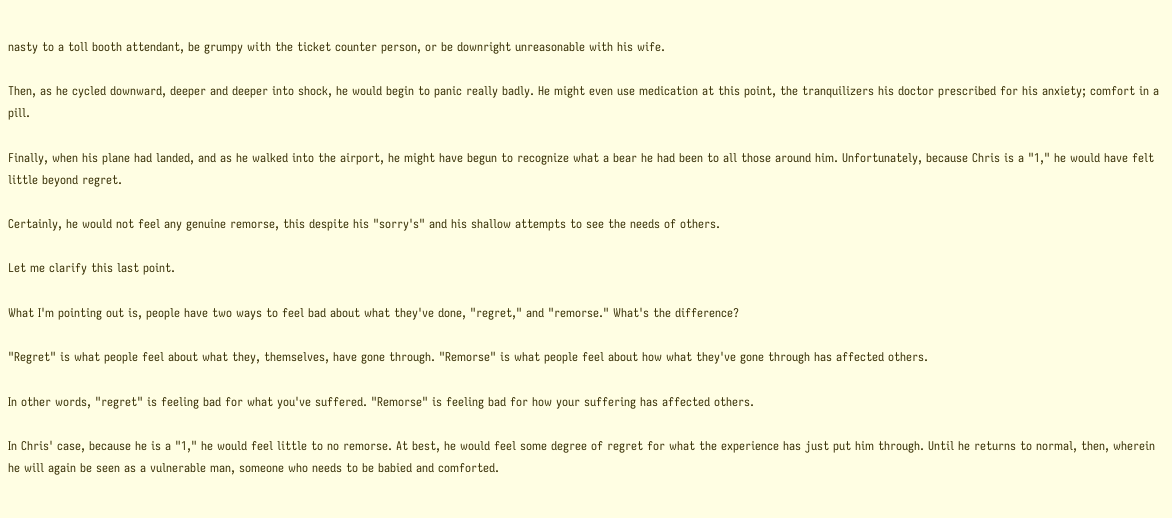nasty to a toll booth attendant, be grumpy with the ticket counter person, or be downright unreasonable with his wife.

Then, as he cycled downward, deeper and deeper into shock, he would begin to panic really badly. He might even use medication at this point, the tranquilizers his doctor prescribed for his anxiety; comfort in a pill.

Finally, when his plane had landed, and as he walked into the airport, he might have begun to recognize what a bear he had been to all those around him. Unfortunately, because Chris is a "1," he would have felt little beyond regret.

Certainly, he would not feel any genuine remorse, this despite his "sorry's" and his shallow attempts to see the needs of others.

Let me clarify this last point.

What I'm pointing out is, people have two ways to feel bad about what they've done, "regret," and "remorse." What's the difference?

"Regret" is what people feel about what they, themselves, have gone through. "Remorse" is what people feel about how what they've gone through has affected others.

In other words, "regret" is feeling bad for what you've suffered. "Remorse" is feeling bad for how your suffering has affected others.

In Chris' case, because he is a "1," he would feel little to no remorse. At best, he would feel some degree of regret for what the experience has just put him through. Until he returns to normal, then, wherein he will again be seen as a vulnerable man, someone who needs to be babied and comforted.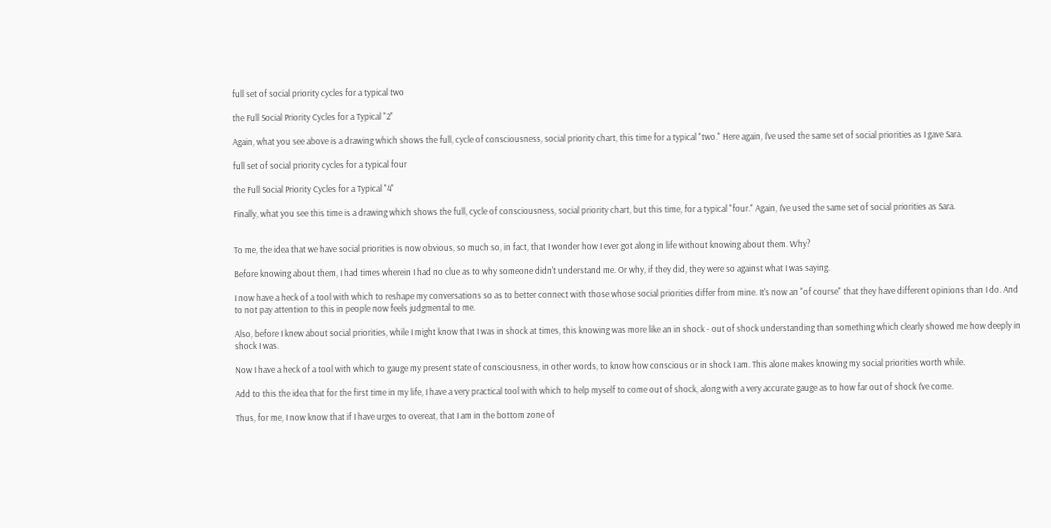full set of social priority cycles for a typical two

the Full Social Priority Cycles for a Typical "2"

Again, what you see above is a drawing which shows the full, cycle of consciousness, social priority chart, this time for a typical "two." Here again, I've used the same set of social priorities as I gave Sara.

full set of social priority cycles for a typical four

the Full Social Priority Cycles for a Typical "4"

Finally, what you see this time is a drawing which shows the full, cycle of consciousness, social priority chart, but this time, for a typical "four." Again, I've used the same set of social priorities as Sara.


To me, the idea that we have social priorities is now obvious, so much so, in fact, that I wonder how I ever got along in life without knowing about them. Why?

Before knowing about them, I had times wherein I had no clue as to why someone didn't understand me. Or why, if they did, they were so against what I was saying.

I now have a heck of a tool with which to reshape my conversations so as to better connect with those whose social priorities differ from mine. It's now an "of course" that they have different opinions than I do. And to not pay attention to this in people now feels judgmental to me.

Also, before I knew about social priorities, while I might know that I was in shock at times, this knowing was more like an in shock - out of shock understanding than something which clearly showed me how deeply in shock I was.

Now I have a heck of a tool with which to gauge my present state of consciousness, in other words, to know how conscious or in shock I am. This alone makes knowing my social priorities worth while.

Add to this the idea that for the first time in my life, I have a very practical tool with which to help myself to come out of shock, along with a very accurate gauge as to how far out of shock I've come.

Thus, for me, I now know that if I have urges to overeat, that I am in the bottom zone of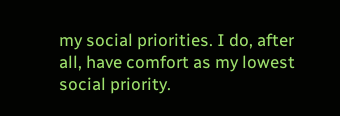my social priorities. I do, after all, have comfort as my lowest social priority.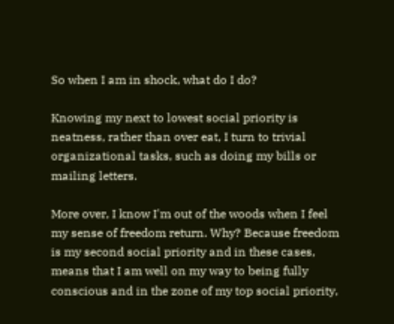So when I am in shock, what do I do?

Knowing my next to lowest social priority is neatness, rather than over eat, I turn to trivial organizational tasks, such as doing my bills or mailing letters.

More over, I know I'm out of the woods when I feel my sense of freedom return. Why? Because freedom is my second social priority and in these cases, means that I am well on my way to being fully conscious and in the zone of my top social priority,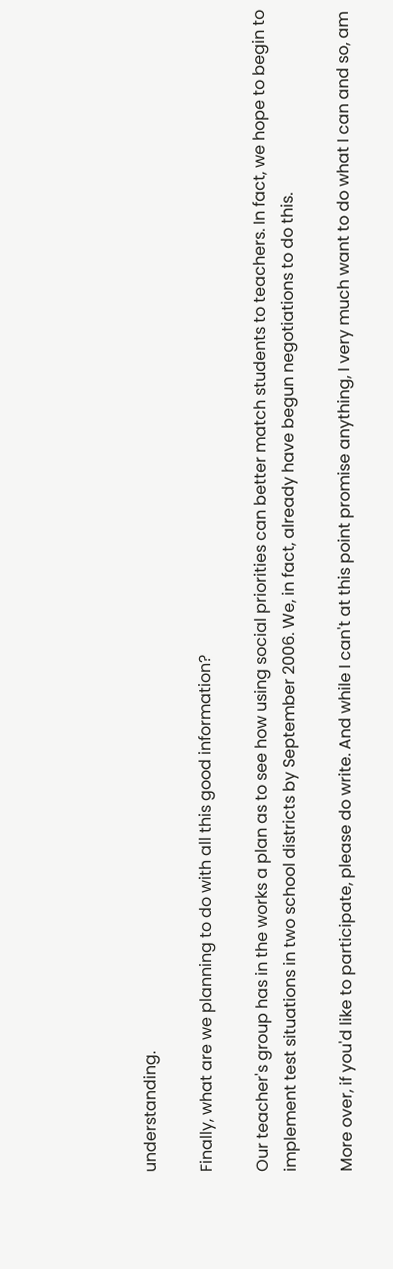understanding.

Finally, what are we planning to do with all this good information?

Our teacher's group has in the works a plan as to see how using social priorities can better match students to teachers. In fact, we hope to begin to implement test situations in two school districts by September 2006. We, in fact, already have begun negotiations to do this.

More over, if you'd like to participate, please do write. And while I can't at this point promise anything, I very much want to do what I can and so, am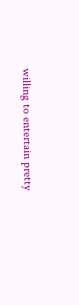willing to entertain pretty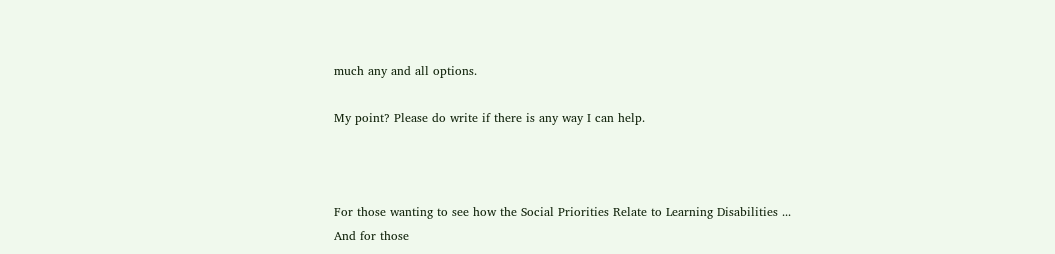much any and all options.

My point? Please do write if there is any way I can help.



For those wanting to see how the Social Priorities Relate to Learning Disabilities ...
And for those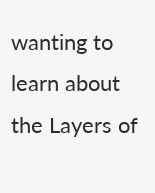wanting to learn about the Layers of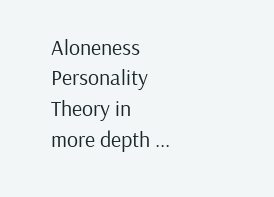Aloneness Personality Theory in more depth ...